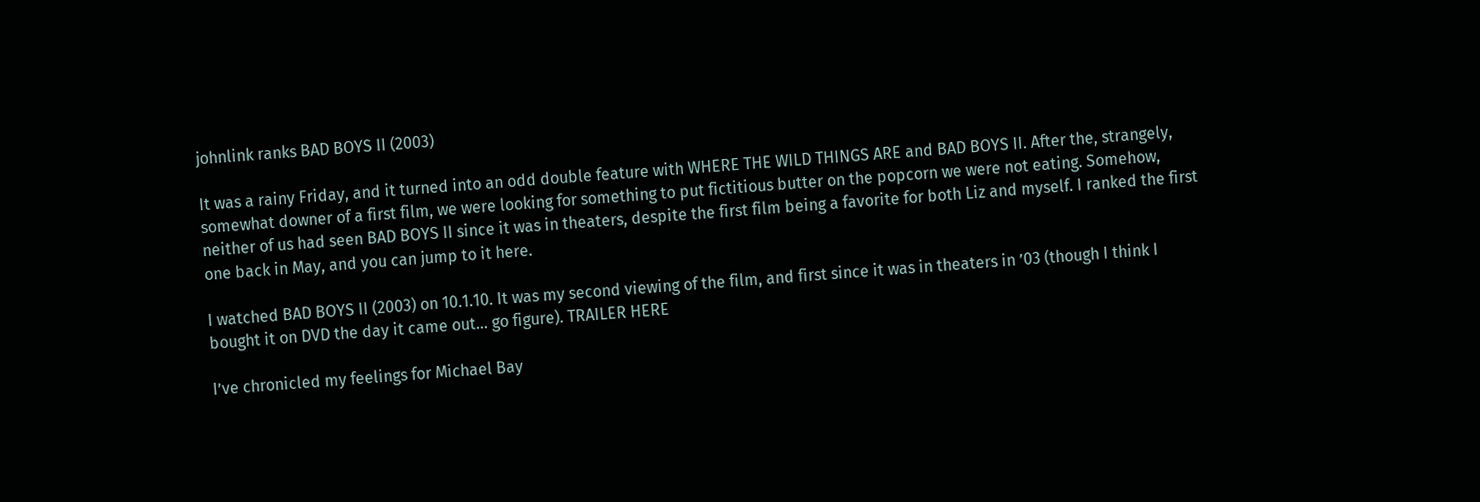johnlink ranks BAD BOYS II (2003)

It was a rainy Friday, and it turned into an odd double feature with WHERE THE WILD THINGS ARE and BAD BOYS II. After the, strangely, somewhat downer of a first film, we were looking for something to put fictitious butter on the popcorn we were not eating. Somehow, neither of us had seen BAD BOYS II since it was in theaters, despite the first film being a favorite for both Liz and myself. I ranked the first one back in May, and you can jump to it here.

I watched BAD BOYS II (2003) on 10.1.10. It was my second viewing of the film, and first since it was in theaters in ’03 (though I think I bought it on DVD the day it came out… go figure). TRAILER HERE

I’ve chronicled my feelings for Michael Bay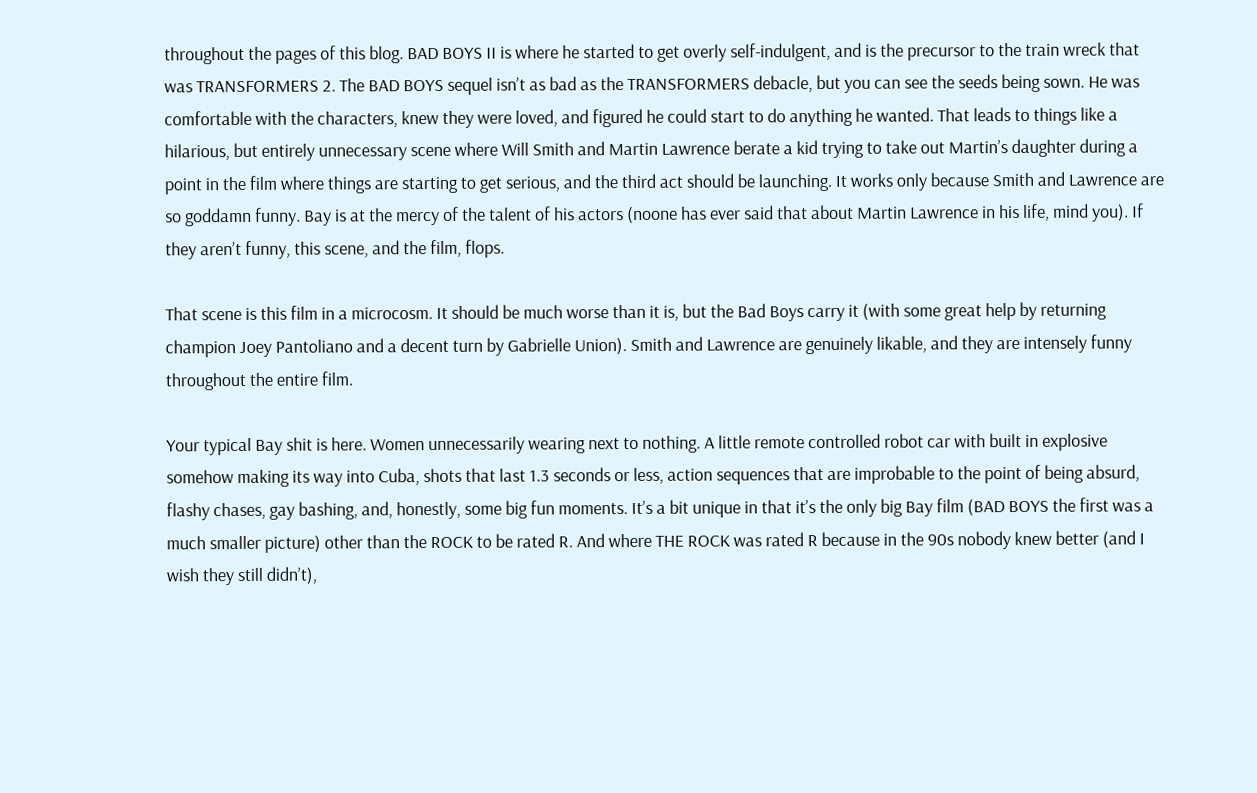throughout the pages of this blog. BAD BOYS II is where he started to get overly self-indulgent, and is the precursor to the train wreck that was TRANSFORMERS 2. The BAD BOYS sequel isn’t as bad as the TRANSFORMERS debacle, but you can see the seeds being sown. He was comfortable with the characters, knew they were loved, and figured he could start to do anything he wanted. That leads to things like a hilarious, but entirely unnecessary scene where Will Smith and Martin Lawrence berate a kid trying to take out Martin’s daughter during a point in the film where things are starting to get serious, and the third act should be launching. It works only because Smith and Lawrence are so goddamn funny. Bay is at the mercy of the talent of his actors (noone has ever said that about Martin Lawrence in his life, mind you). If they aren’t funny, this scene, and the film, flops.

That scene is this film in a microcosm. It should be much worse than it is, but the Bad Boys carry it (with some great help by returning champion Joey Pantoliano and a decent turn by Gabrielle Union). Smith and Lawrence are genuinely likable, and they are intensely funny throughout the entire film.

Your typical Bay shit is here. Women unnecessarily wearing next to nothing. A little remote controlled robot car with built in explosive somehow making its way into Cuba, shots that last 1.3 seconds or less, action sequences that are improbable to the point of being absurd, flashy chases, gay bashing, and, honestly, some big fun moments. It’s a bit unique in that it’s the only big Bay film (BAD BOYS the first was a much smaller picture) other than the ROCK to be rated R. And where THE ROCK was rated R because in the 90s nobody knew better (and I wish they still didn’t),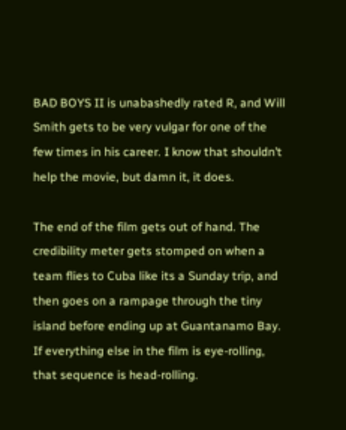BAD BOYS II is unabashedly rated R, and Will Smith gets to be very vulgar for one of the few times in his career. I know that shouldn’t help the movie, but damn it, it does.

The end of the film gets out of hand. The credibility meter gets stomped on when a team flies to Cuba like its a Sunday trip, and then goes on a rampage through the tiny island before ending up at Guantanamo Bay. If everything else in the film is eye-rolling, that sequence is head-rolling.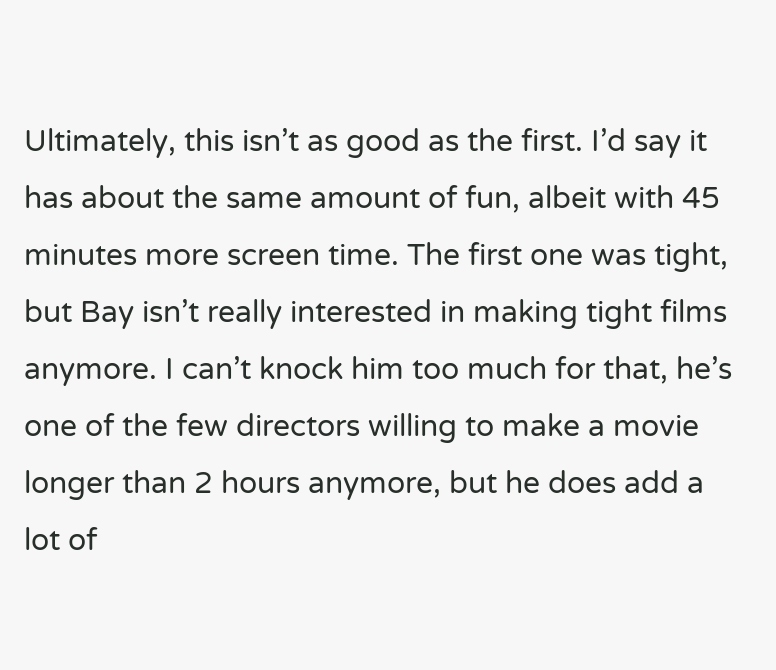Ultimately, this isn’t as good as the first. I’d say it has about the same amount of fun, albeit with 45 minutes more screen time. The first one was tight, but Bay isn’t really interested in making tight films anymore. I can’t knock him too much for that, he’s one of the few directors willing to make a movie longer than 2 hours anymore, but he does add a lot of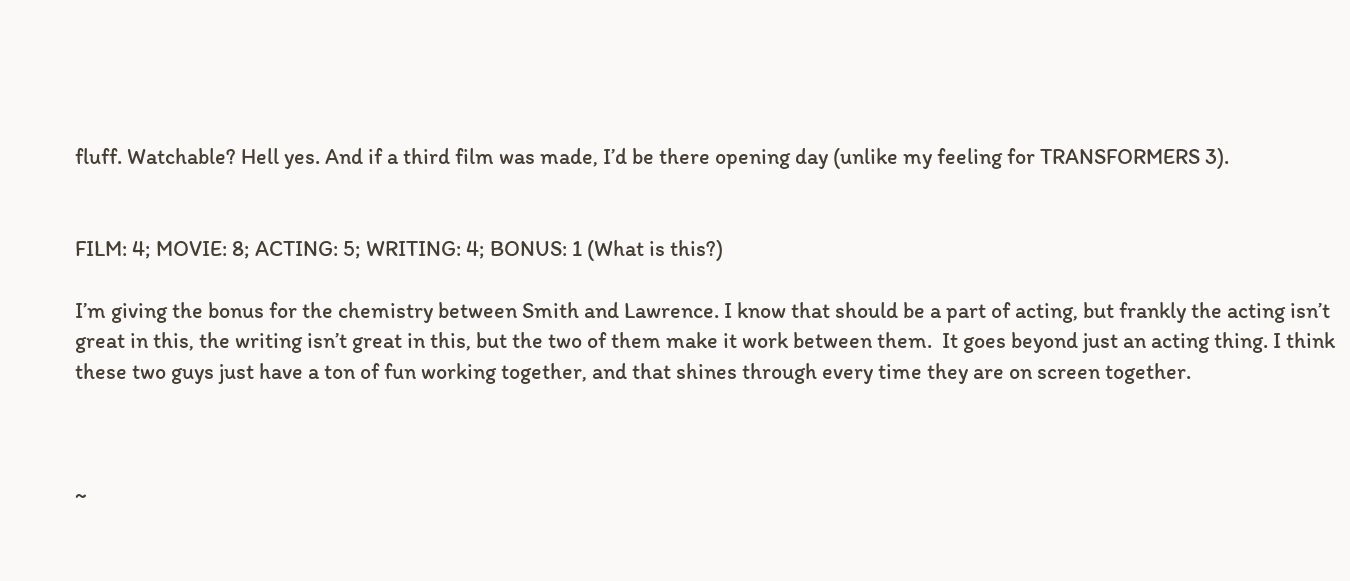fluff. Watchable? Hell yes. And if a third film was made, I’d be there opening day (unlike my feeling for TRANSFORMERS 3).


FILM: 4; MOVIE: 8; ACTING: 5; WRITING: 4; BONUS: 1 (What is this?)

I’m giving the bonus for the chemistry between Smith and Lawrence. I know that should be a part of acting, but frankly the acting isn’t great in this, the writing isn’t great in this, but the two of them make it work between them.  It goes beyond just an acting thing. I think these two guys just have a ton of fun working together, and that shines through every time they are on screen together.



~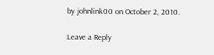by johnlink00 on October 2, 2010.

Leave a Reply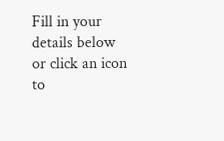Fill in your details below or click an icon to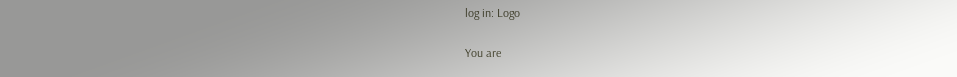log in: Logo

You are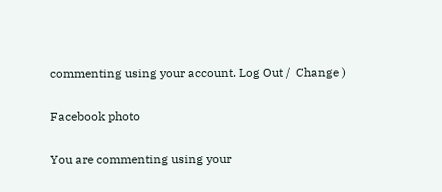commenting using your account. Log Out /  Change )

Facebook photo

You are commenting using your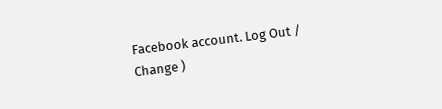Facebook account. Log Out /  Change )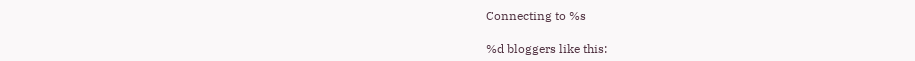Connecting to %s

%d bloggers like this: